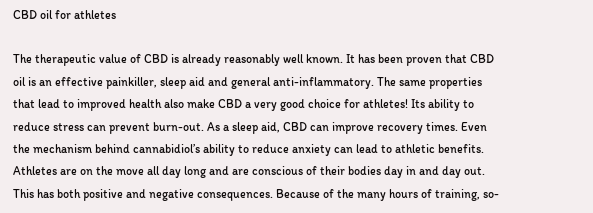CBD oil for athletes

The therapeutic value of CBD is already reasonably well known. It has been proven that CBD oil is an effective painkiller, sleep aid and general anti-inflammatory. The same properties that lead to improved health also make CBD a very good choice for athletes! Its ability to reduce stress can prevent burn-out. As a sleep aid, CBD can improve recovery times. Even the mechanism behind cannabidiol’s ability to reduce anxiety can lead to athletic benefits. Athletes are on the move all day long and are conscious of their bodies day in and day out. This has both positive and negative consequences. Because of the many hours of training, so-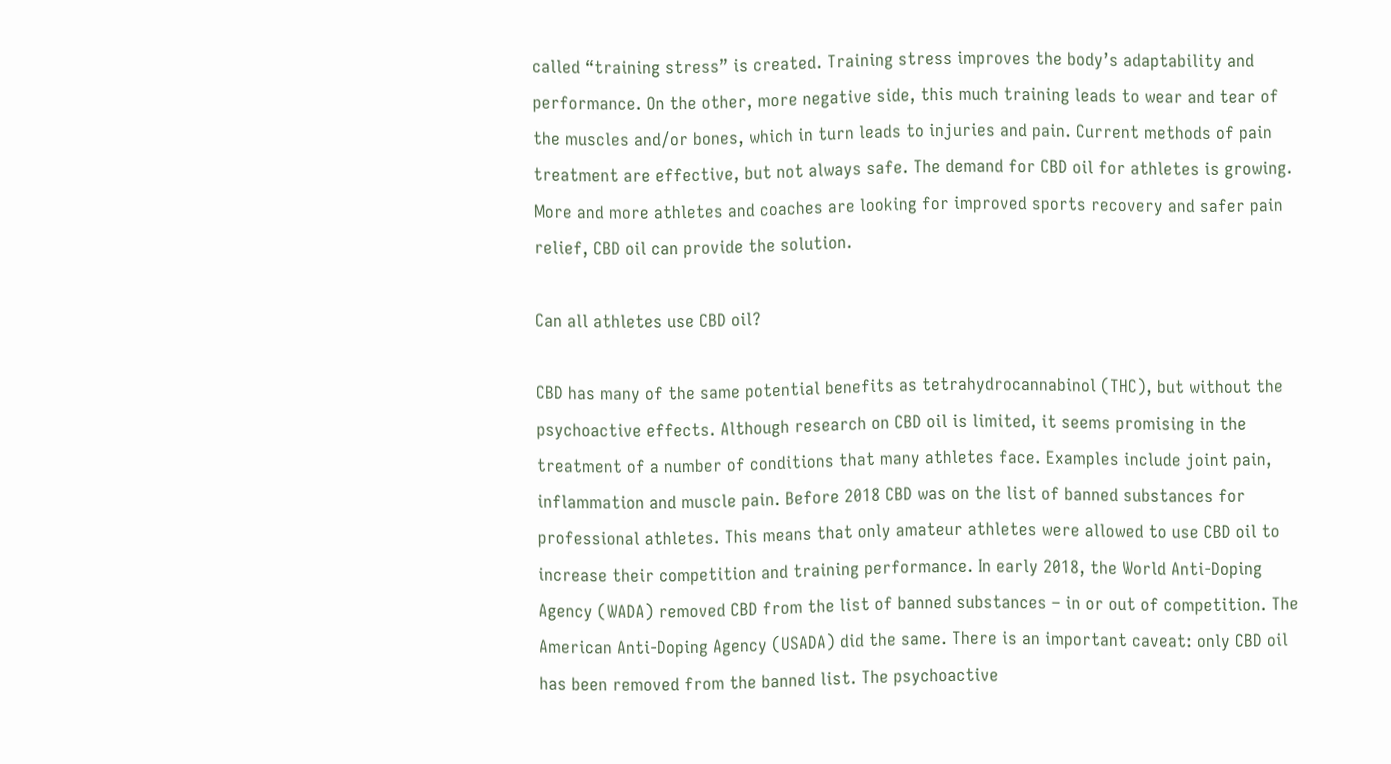called “training stress” is created. Training stress improves the body’s adaptability and performance. On the other, more negative side, this much training leads to wear and tear of the muscles and/or bones, which in turn leads to injuries and pain. Current methods of pain treatment are effective, but not always safe. The demand for CBD oil for athletes is growing. More and more athletes and coaches are looking for improved sports recovery and safer pain relief, CBD oil can provide the solution.

Can all athletes use CBD oil?

CBD has many of the same potential benefits as tetrahydrocannabinol (THC), but without the psychoactive effects. Although research on CBD oil is limited, it seems promising in the treatment of a number of conditions that many athletes face. Examples include joint pain, inflammation and muscle pain. Before 2018 CBD was on the list of banned substances for professional athletes. This means that only amateur athletes were allowed to use CBD oil to increase their competition and training performance. In early 2018, the World Anti-Doping Agency (WADA) removed CBD from the list of banned substances – in or out of competition. The American Anti-Doping Agency (USADA) did the same. There is an important caveat: only CBD oil has been removed from the banned list. The psychoactive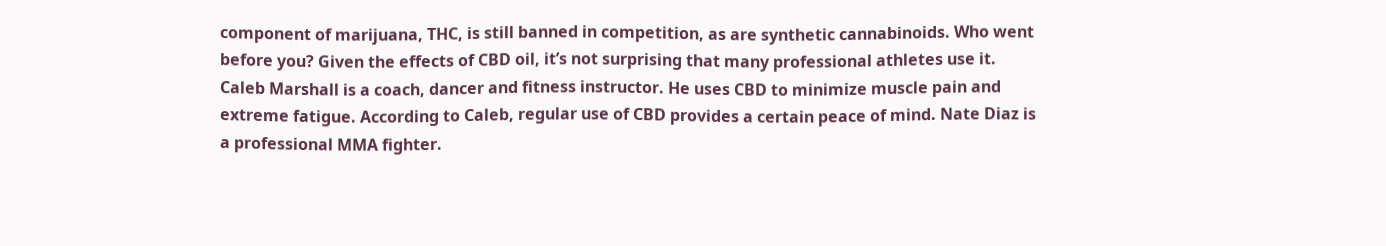component of marijuana, THC, is still banned in competition, as are synthetic cannabinoids. Who went before you? Given the effects of CBD oil, it’s not surprising that many professional athletes use it. Caleb Marshall is a coach, dancer and fitness instructor. He uses CBD to minimize muscle pain and extreme fatigue. According to Caleb, regular use of CBD provides a certain peace of mind. Nate Diaz is a professional MMA fighter.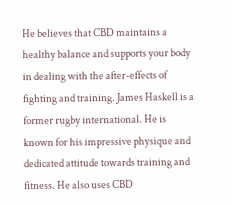He believes that CBD maintains a healthy balance and supports your body in dealing with the after-effects of fighting and training. James Haskell is a former rugby international. He is known for his impressive physique and dedicated attitude towards training and fitness. He also uses CBD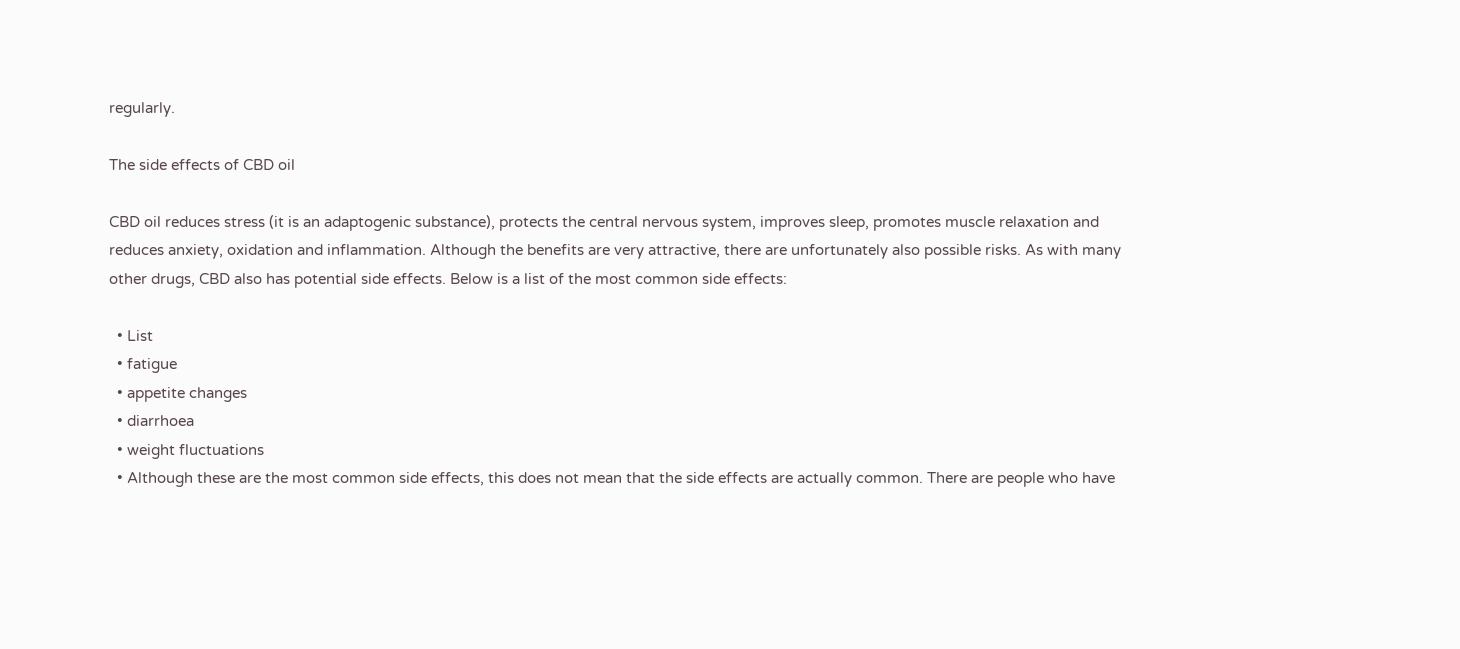regularly.

The side effects of CBD oil

CBD oil reduces stress (it is an adaptogenic substance), protects the central nervous system, improves sleep, promotes muscle relaxation and reduces anxiety, oxidation and inflammation. Although the benefits are very attractive, there are unfortunately also possible risks. As with many other drugs, CBD also has potential side effects. Below is a list of the most common side effects:

  • List
  • fatigue
  • appetite changes
  • diarrhoea
  • weight fluctuations
  • Although these are the most common side effects, this does not mean that the side effects are actually common. There are people who have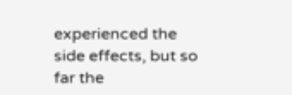experienced the side effects, but so far the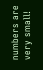numbers are very small!